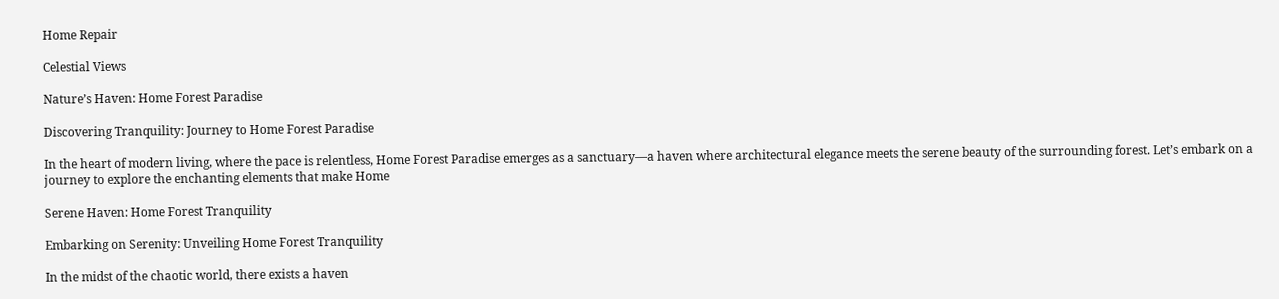Home Repair

Celestial Views

Nature’s Haven: Home Forest Paradise

Discovering Tranquility: Journey to Home Forest Paradise

In the heart of modern living, where the pace is relentless, Home Forest Paradise emerges as a sanctuary—a haven where architectural elegance meets the serene beauty of the surrounding forest. Let’s embark on a journey to explore the enchanting elements that make Home

Serene Haven: Home Forest Tranquility

Embarking on Serenity: Unveiling Home Forest Tranquility

In the midst of the chaotic world, there exists a haven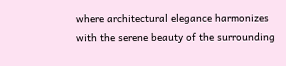where architectural elegance harmonizes with the serene beauty of the surrounding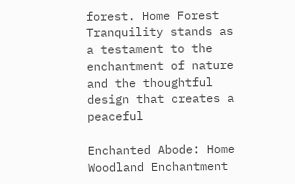forest. Home Forest Tranquility stands as a testament to the enchantment of nature and the thoughtful design that creates a peaceful

Enchanted Abode: Home Woodland Enchantment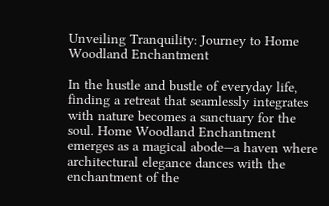Unveiling Tranquility: Journey to Home Woodland Enchantment

In the hustle and bustle of everyday life, finding a retreat that seamlessly integrates with nature becomes a sanctuary for the soul. Home Woodland Enchantment emerges as a magical abode—a haven where architectural elegance dances with the enchantment of the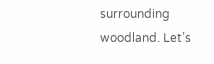surrounding woodland. Let’s